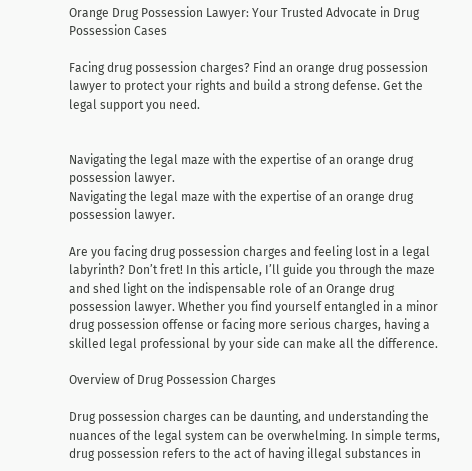Orange Drug Possession Lawyer: Your Trusted Advocate in Drug Possession Cases

Facing drug possession charges? Find an orange drug possession lawyer to protect your rights and build a strong defense. Get the legal support you need.


Navigating the legal maze with the expertise of an orange drug possession lawyer.
Navigating the legal maze with the expertise of an orange drug possession lawyer.

Are you facing drug possession charges and feeling lost in a legal labyrinth? Don’t fret! In this article, I’ll guide you through the maze and shed light on the indispensable role of an Orange drug possession lawyer. Whether you find yourself entangled in a minor drug possession offense or facing more serious charges, having a skilled legal professional by your side can make all the difference.

Overview of Drug Possession Charges

Drug possession charges can be daunting, and understanding the nuances of the legal system can be overwhelming. In simple terms, drug possession refers to the act of having illegal substances in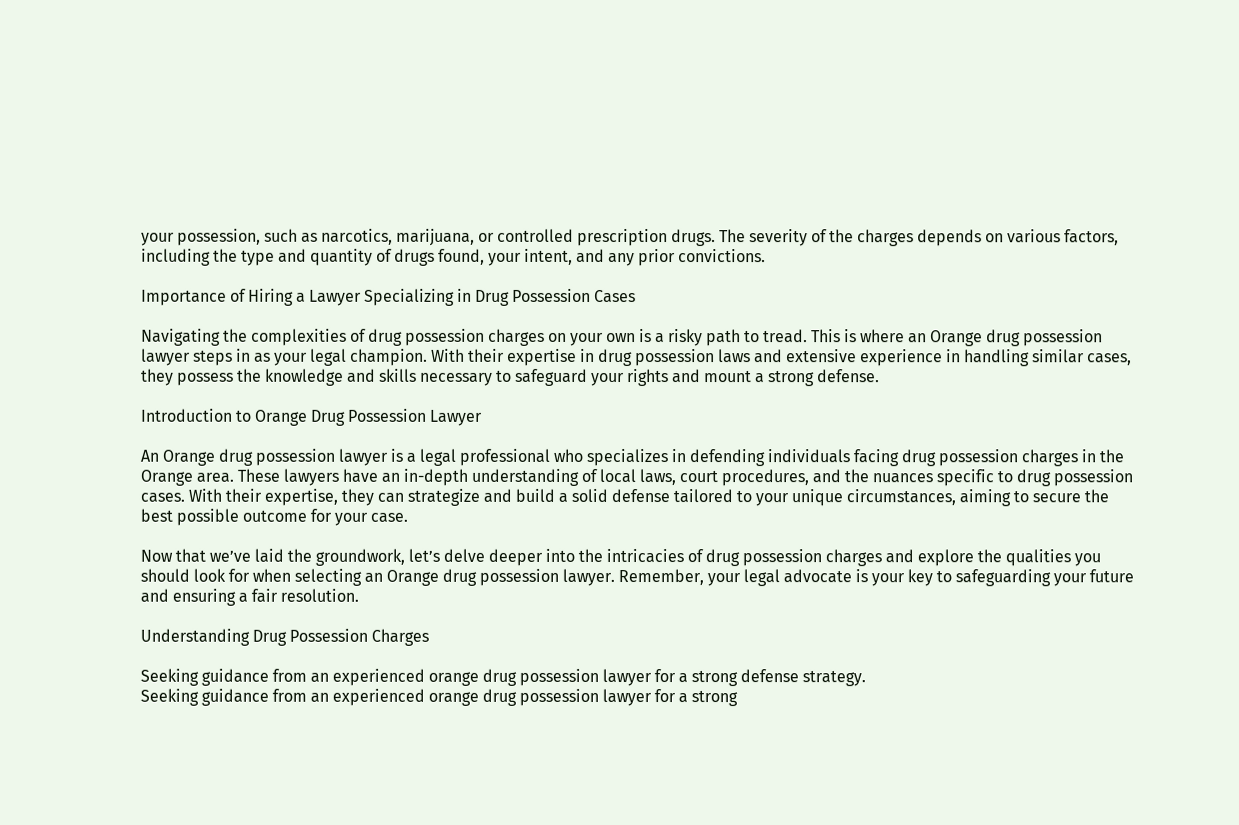your possession, such as narcotics, marijuana, or controlled prescription drugs. The severity of the charges depends on various factors, including the type and quantity of drugs found, your intent, and any prior convictions.

Importance of Hiring a Lawyer Specializing in Drug Possession Cases

Navigating the complexities of drug possession charges on your own is a risky path to tread. This is where an Orange drug possession lawyer steps in as your legal champion. With their expertise in drug possession laws and extensive experience in handling similar cases, they possess the knowledge and skills necessary to safeguard your rights and mount a strong defense.

Introduction to Orange Drug Possession Lawyer

An Orange drug possession lawyer is a legal professional who specializes in defending individuals facing drug possession charges in the Orange area. These lawyers have an in-depth understanding of local laws, court procedures, and the nuances specific to drug possession cases. With their expertise, they can strategize and build a solid defense tailored to your unique circumstances, aiming to secure the best possible outcome for your case.

Now that we’ve laid the groundwork, let’s delve deeper into the intricacies of drug possession charges and explore the qualities you should look for when selecting an Orange drug possession lawyer. Remember, your legal advocate is your key to safeguarding your future and ensuring a fair resolution.

Understanding Drug Possession Charges

Seeking guidance from an experienced orange drug possession lawyer for a strong defense strategy.
Seeking guidance from an experienced orange drug possession lawyer for a strong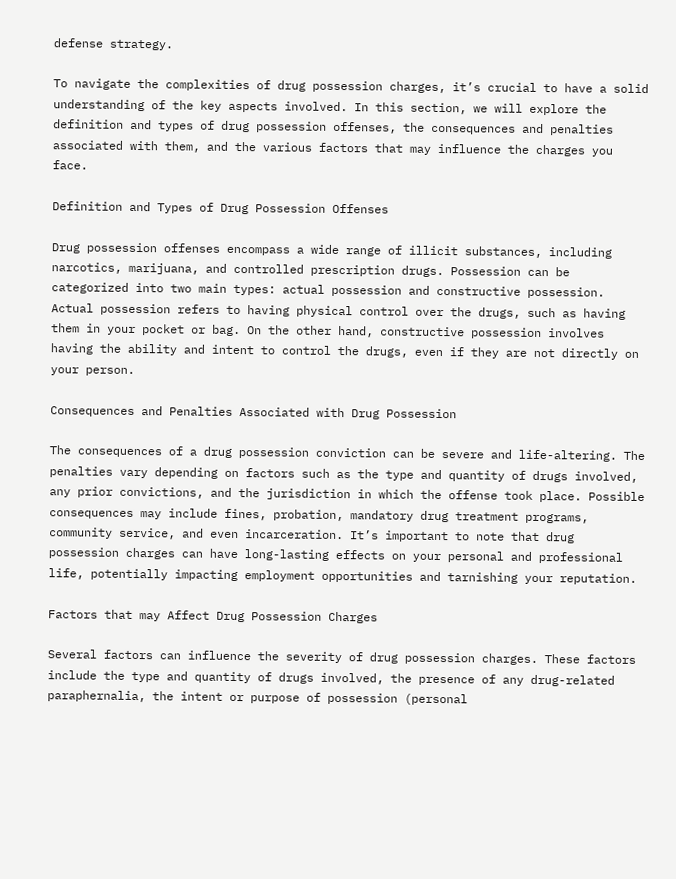defense strategy.

To navigate the complexities of drug possession charges, it’s crucial to have a solid understanding of the key aspects involved. In this section, we will explore the definition and types of drug possession offenses, the consequences and penalties associated with them, and the various factors that may influence the charges you face.

Definition and Types of Drug Possession Offenses

Drug possession offenses encompass a wide range of illicit substances, including narcotics, marijuana, and controlled prescription drugs. Possession can be categorized into two main types: actual possession and constructive possession. Actual possession refers to having physical control over the drugs, such as having them in your pocket or bag. On the other hand, constructive possession involves having the ability and intent to control the drugs, even if they are not directly on your person.

Consequences and Penalties Associated with Drug Possession

The consequences of a drug possession conviction can be severe and life-altering. The penalties vary depending on factors such as the type and quantity of drugs involved, any prior convictions, and the jurisdiction in which the offense took place. Possible consequences may include fines, probation, mandatory drug treatment programs, community service, and even incarceration. It’s important to note that drug possession charges can have long-lasting effects on your personal and professional life, potentially impacting employment opportunities and tarnishing your reputation.

Factors that may Affect Drug Possession Charges

Several factors can influence the severity of drug possession charges. These factors include the type and quantity of drugs involved, the presence of any drug-related paraphernalia, the intent or purpose of possession (personal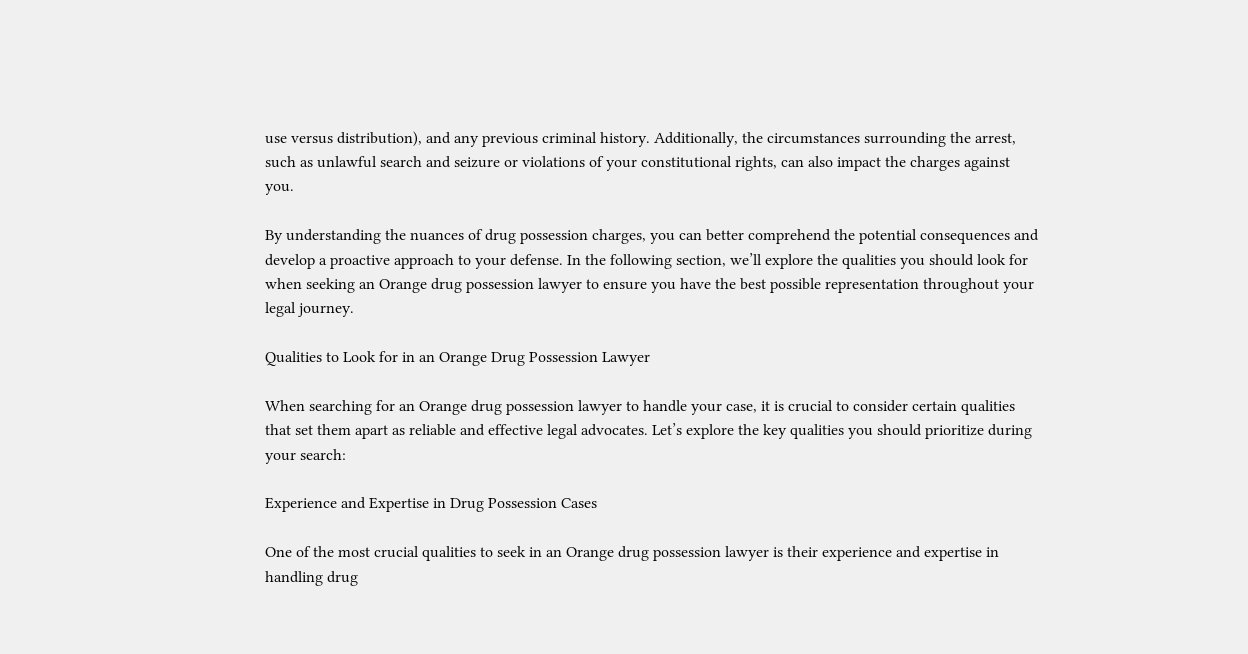use versus distribution), and any previous criminal history. Additionally, the circumstances surrounding the arrest, such as unlawful search and seizure or violations of your constitutional rights, can also impact the charges against you.

By understanding the nuances of drug possession charges, you can better comprehend the potential consequences and develop a proactive approach to your defense. In the following section, we’ll explore the qualities you should look for when seeking an Orange drug possession lawyer to ensure you have the best possible representation throughout your legal journey.

Qualities to Look for in an Orange Drug Possession Lawyer

When searching for an Orange drug possession lawyer to handle your case, it is crucial to consider certain qualities that set them apart as reliable and effective legal advocates. Let’s explore the key qualities you should prioritize during your search:

Experience and Expertise in Drug Possession Cases

One of the most crucial qualities to seek in an Orange drug possession lawyer is their experience and expertise in handling drug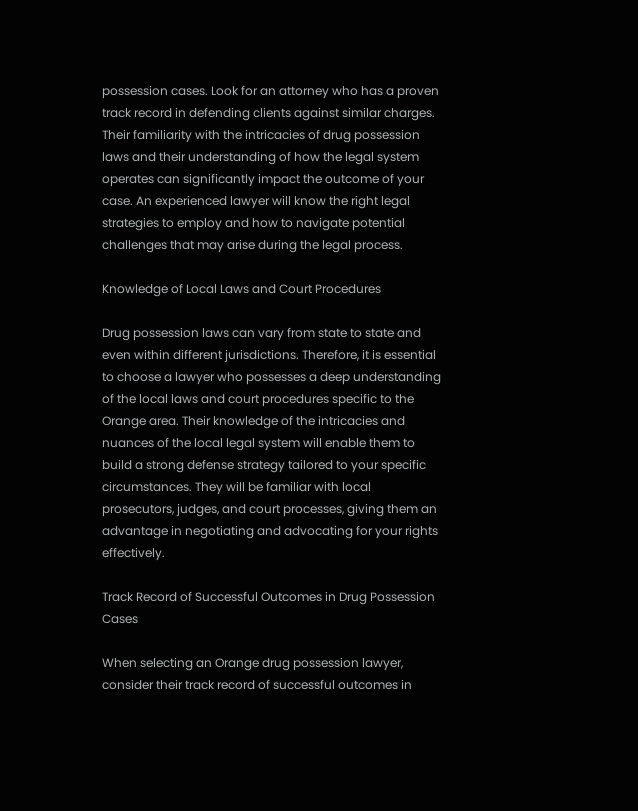possession cases. Look for an attorney who has a proven track record in defending clients against similar charges. Their familiarity with the intricacies of drug possession laws and their understanding of how the legal system operates can significantly impact the outcome of your case. An experienced lawyer will know the right legal strategies to employ and how to navigate potential challenges that may arise during the legal process.

Knowledge of Local Laws and Court Procedures

Drug possession laws can vary from state to state and even within different jurisdictions. Therefore, it is essential to choose a lawyer who possesses a deep understanding of the local laws and court procedures specific to the Orange area. Their knowledge of the intricacies and nuances of the local legal system will enable them to build a strong defense strategy tailored to your specific circumstances. They will be familiar with local prosecutors, judges, and court processes, giving them an advantage in negotiating and advocating for your rights effectively.

Track Record of Successful Outcomes in Drug Possession Cases

When selecting an Orange drug possession lawyer, consider their track record of successful outcomes in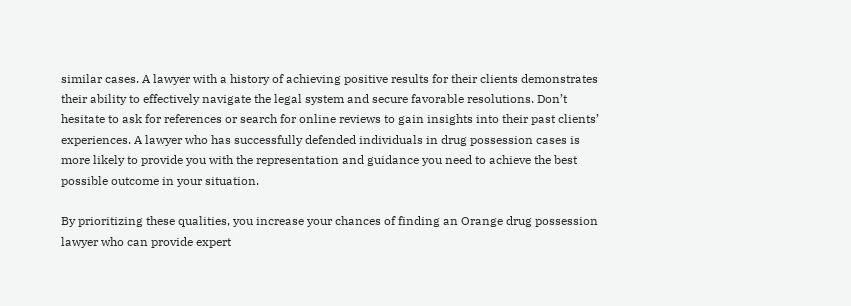similar cases. A lawyer with a history of achieving positive results for their clients demonstrates their ability to effectively navigate the legal system and secure favorable resolutions. Don’t hesitate to ask for references or search for online reviews to gain insights into their past clients’ experiences. A lawyer who has successfully defended individuals in drug possession cases is more likely to provide you with the representation and guidance you need to achieve the best possible outcome in your situation.

By prioritizing these qualities, you increase your chances of finding an Orange drug possession lawyer who can provide expert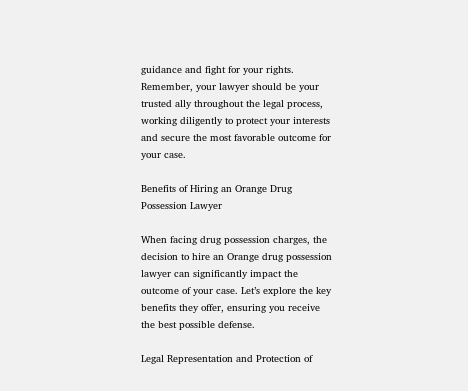guidance and fight for your rights. Remember, your lawyer should be your trusted ally throughout the legal process, working diligently to protect your interests and secure the most favorable outcome for your case.

Benefits of Hiring an Orange Drug Possession Lawyer

When facing drug possession charges, the decision to hire an Orange drug possession lawyer can significantly impact the outcome of your case. Let’s explore the key benefits they offer, ensuring you receive the best possible defense.

Legal Representation and Protection of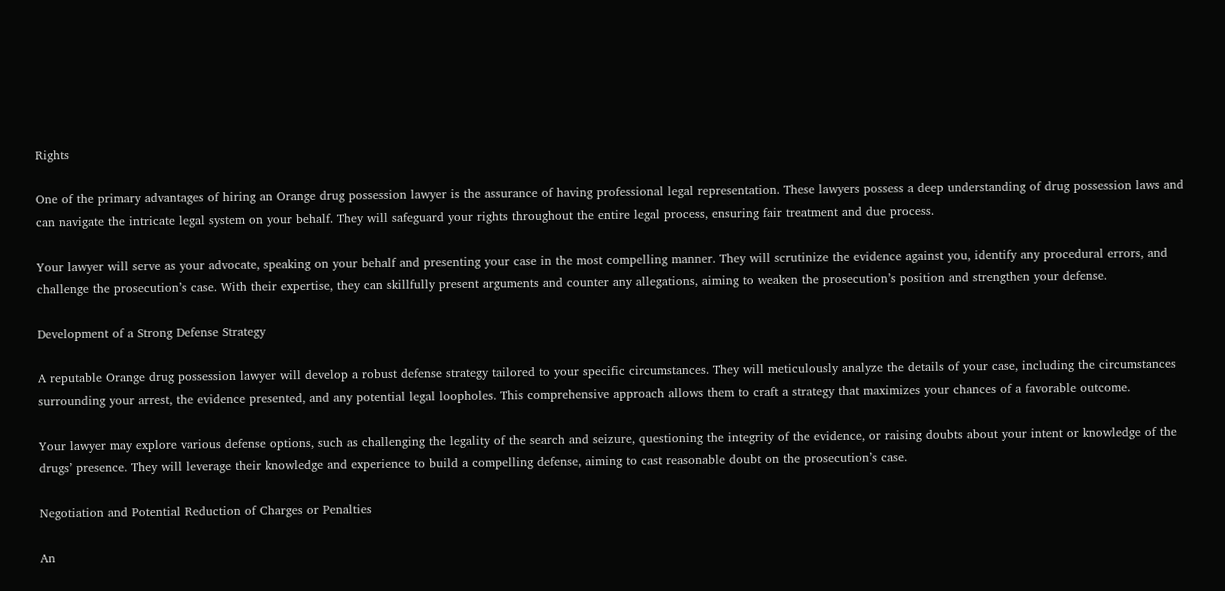Rights

One of the primary advantages of hiring an Orange drug possession lawyer is the assurance of having professional legal representation. These lawyers possess a deep understanding of drug possession laws and can navigate the intricate legal system on your behalf. They will safeguard your rights throughout the entire legal process, ensuring fair treatment and due process.

Your lawyer will serve as your advocate, speaking on your behalf and presenting your case in the most compelling manner. They will scrutinize the evidence against you, identify any procedural errors, and challenge the prosecution’s case. With their expertise, they can skillfully present arguments and counter any allegations, aiming to weaken the prosecution’s position and strengthen your defense.

Development of a Strong Defense Strategy

A reputable Orange drug possession lawyer will develop a robust defense strategy tailored to your specific circumstances. They will meticulously analyze the details of your case, including the circumstances surrounding your arrest, the evidence presented, and any potential legal loopholes. This comprehensive approach allows them to craft a strategy that maximizes your chances of a favorable outcome.

Your lawyer may explore various defense options, such as challenging the legality of the search and seizure, questioning the integrity of the evidence, or raising doubts about your intent or knowledge of the drugs’ presence. They will leverage their knowledge and experience to build a compelling defense, aiming to cast reasonable doubt on the prosecution’s case.

Negotiation and Potential Reduction of Charges or Penalties

An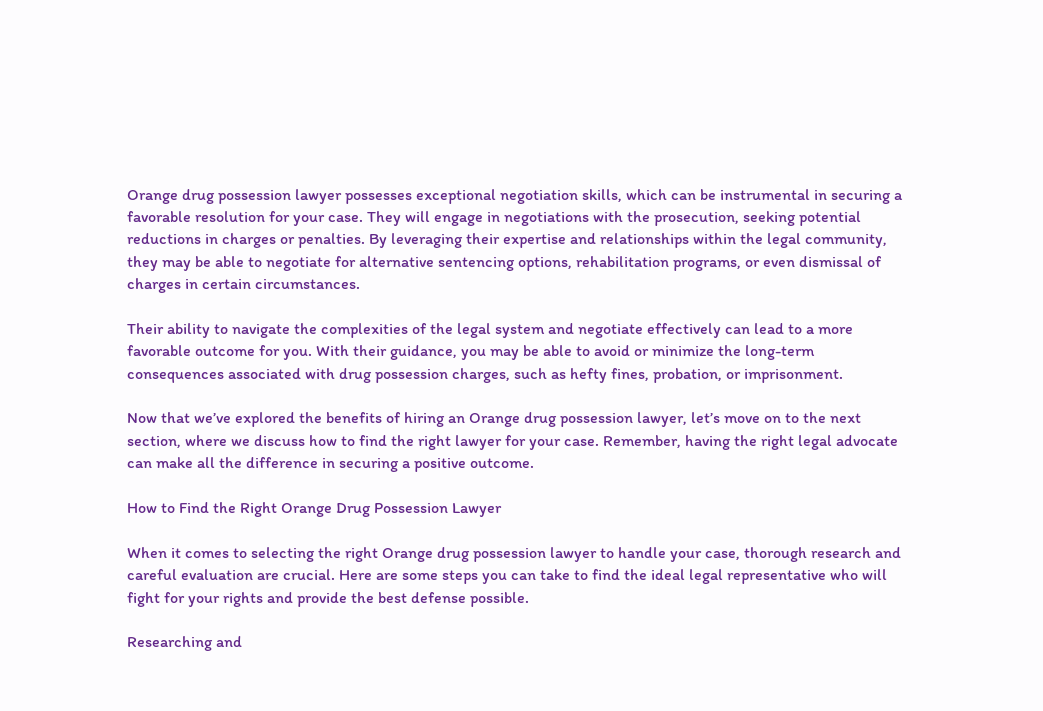Orange drug possession lawyer possesses exceptional negotiation skills, which can be instrumental in securing a favorable resolution for your case. They will engage in negotiations with the prosecution, seeking potential reductions in charges or penalties. By leveraging their expertise and relationships within the legal community, they may be able to negotiate for alternative sentencing options, rehabilitation programs, or even dismissal of charges in certain circumstances.

Their ability to navigate the complexities of the legal system and negotiate effectively can lead to a more favorable outcome for you. With their guidance, you may be able to avoid or minimize the long-term consequences associated with drug possession charges, such as hefty fines, probation, or imprisonment.

Now that we’ve explored the benefits of hiring an Orange drug possession lawyer, let’s move on to the next section, where we discuss how to find the right lawyer for your case. Remember, having the right legal advocate can make all the difference in securing a positive outcome.

How to Find the Right Orange Drug Possession Lawyer

When it comes to selecting the right Orange drug possession lawyer to handle your case, thorough research and careful evaluation are crucial. Here are some steps you can take to find the ideal legal representative who will fight for your rights and provide the best defense possible.

Researching and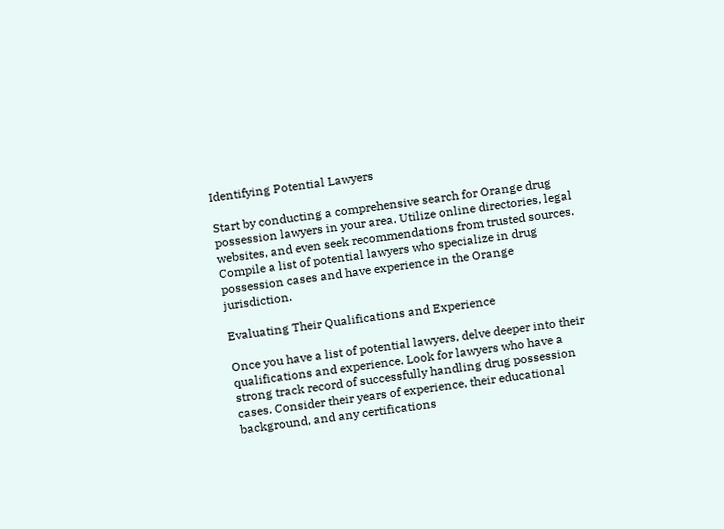Identifying Potential Lawyers

Start by conducting a comprehensive search for Orange drug possession lawyers in your area. Utilize online directories, legal websites, and even seek recommendations from trusted sources. Compile a list of potential lawyers who specialize in drug possession cases and have experience in the Orange jurisdiction.

Evaluating Their Qualifications and Experience

Once you have a list of potential lawyers, delve deeper into their qualifications and experience. Look for lawyers who have a strong track record of successfully handling drug possession cases. Consider their years of experience, their educational background, and any certifications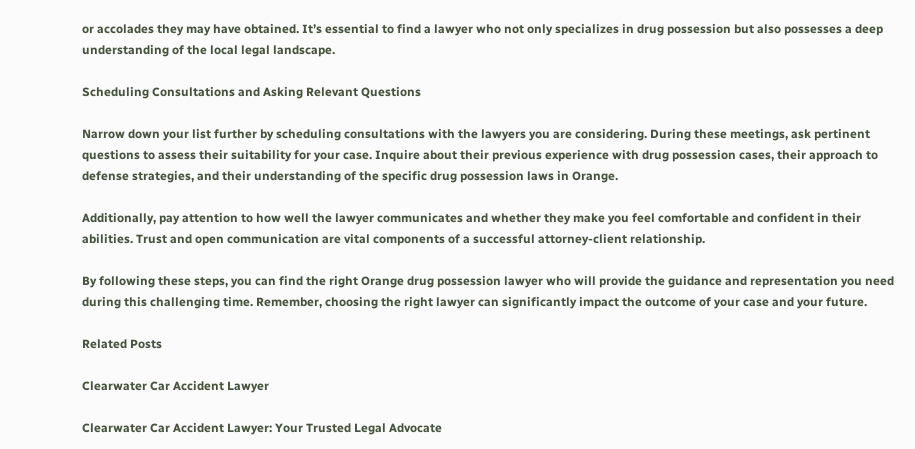or accolades they may have obtained. It’s essential to find a lawyer who not only specializes in drug possession but also possesses a deep understanding of the local legal landscape.

Scheduling Consultations and Asking Relevant Questions

Narrow down your list further by scheduling consultations with the lawyers you are considering. During these meetings, ask pertinent questions to assess their suitability for your case. Inquire about their previous experience with drug possession cases, their approach to defense strategies, and their understanding of the specific drug possession laws in Orange.

Additionally, pay attention to how well the lawyer communicates and whether they make you feel comfortable and confident in their abilities. Trust and open communication are vital components of a successful attorney-client relationship.

By following these steps, you can find the right Orange drug possession lawyer who will provide the guidance and representation you need during this challenging time. Remember, choosing the right lawyer can significantly impact the outcome of your case and your future.

Related Posts

Clearwater Car Accident Lawyer

Clearwater Car Accident Lawyer: Your Trusted Legal Advocate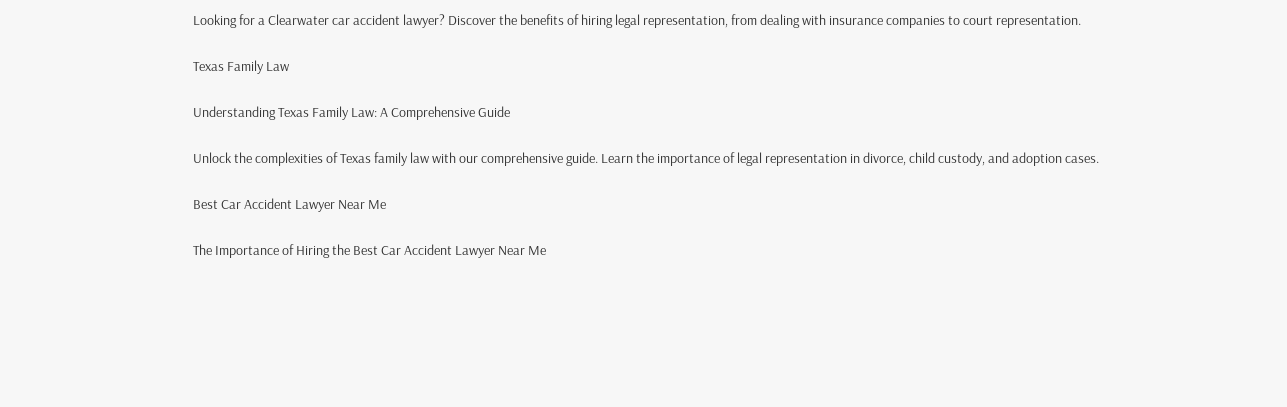Looking for a Clearwater car accident lawyer? Discover the benefits of hiring legal representation, from dealing with insurance companies to court representation.

Texas Family Law

Understanding Texas Family Law: A Comprehensive Guide

Unlock the complexities of Texas family law with our comprehensive guide. Learn the importance of legal representation in divorce, child custody, and adoption cases.

Best Car Accident Lawyer Near Me

The Importance of Hiring the Best Car Accident Lawyer Near Me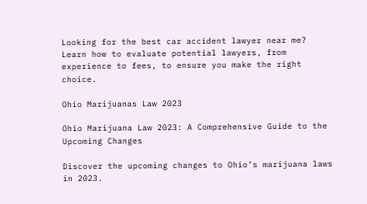Looking for the best car accident lawyer near me? Learn how to evaluate potential lawyers, from experience to fees, to ensure you make the right choice.

Ohio Marijuanas Law 2023

Ohio Marijuana Law 2023: A Comprehensive Guide to the Upcoming Changes

Discover the upcoming changes to Ohio’s marijuana laws in 2023.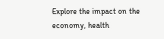Explore the impact on the economy, health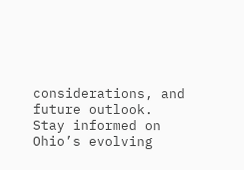considerations, and future outlook. Stay informed on Ohio’s evolving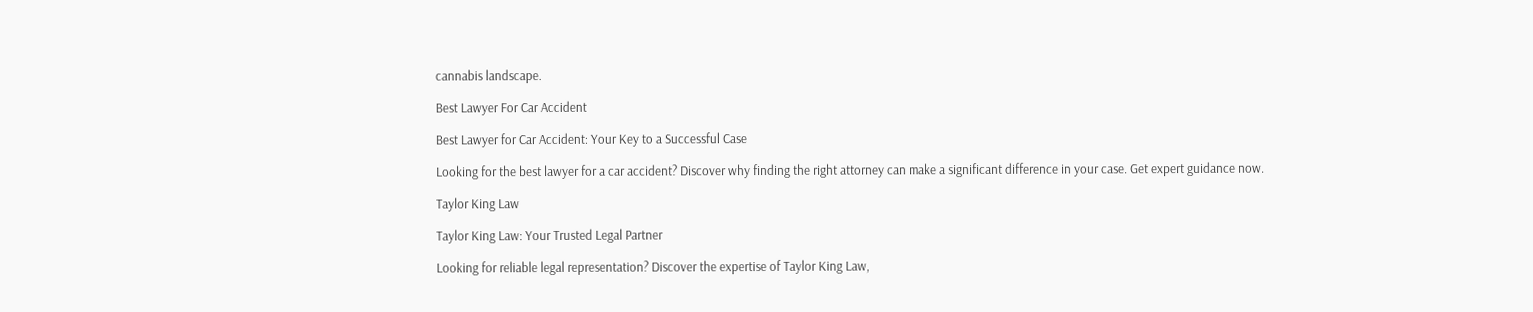cannabis landscape.

Best Lawyer For Car Accident

Best Lawyer for Car Accident: Your Key to a Successful Case

Looking for the best lawyer for a car accident? Discover why finding the right attorney can make a significant difference in your case. Get expert guidance now.

Taylor King Law

Taylor King Law: Your Trusted Legal Partner

Looking for reliable legal representation? Discover the expertise of Taylor King Law,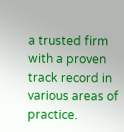a trusted firm with a proven track record in various areas of practice.